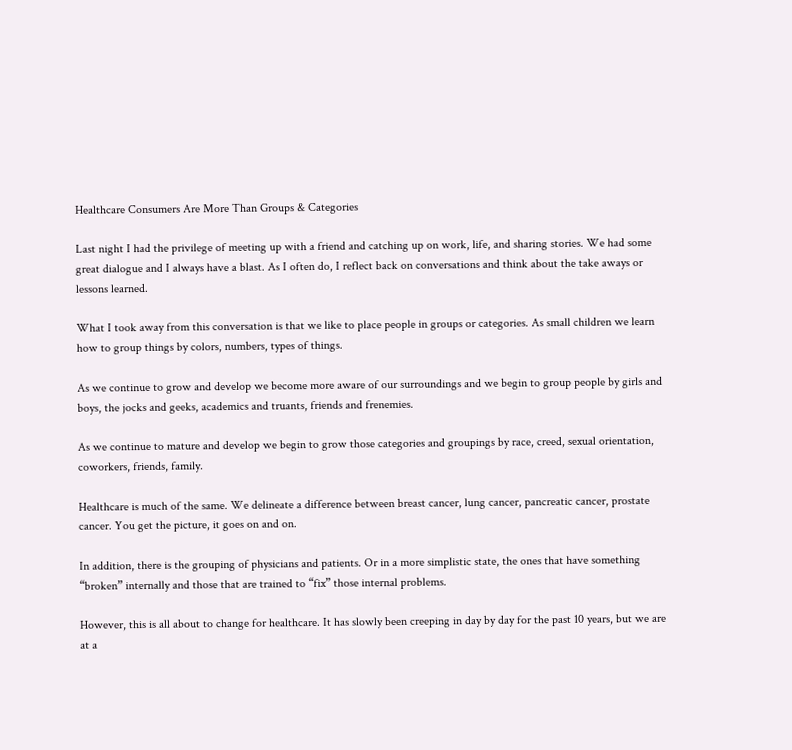Healthcare Consumers Are More Than Groups & Categories

Last night I had the privilege of meeting up with a friend and catching up on work, life, and sharing stories. We had some great dialogue and I always have a blast. As I often do, I reflect back on conversations and think about the take aways or lessons learned.

What I took away from this conversation is that we like to place people in groups or categories. As small children we learn how to group things by colors, numbers, types of things.

As we continue to grow and develop we become more aware of our surroundings and we begin to group people by girls and boys, the jocks and geeks, academics and truants, friends and frenemies.

As we continue to mature and develop we begin to grow those categories and groupings by race, creed, sexual orientation, coworkers, friends, family.

Healthcare is much of the same. We delineate a difference between breast cancer, lung cancer, pancreatic cancer, prostate cancer. You get the picture, it goes on and on.

In addition, there is the grouping of physicians and patients. Or in a more simplistic state, the ones that have something “broken” internally and those that are trained to “fix” those internal problems.

However, this is all about to change for healthcare. It has slowly been creeping in day by day for the past 10 years, but we are at a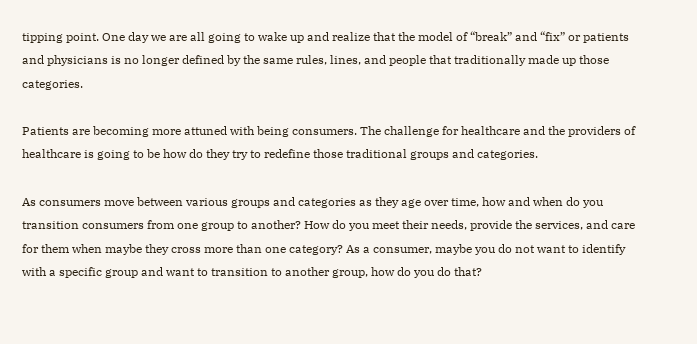tipping point. One day we are all going to wake up and realize that the model of “break” and “fix” or patients and physicians is no longer defined by the same rules, lines, and people that traditionally made up those categories.

Patients are becoming more attuned with being consumers. The challenge for healthcare and the providers of healthcare is going to be how do they try to redefine those traditional groups and categories.

As consumers move between various groups and categories as they age over time, how and when do you transition consumers from one group to another? How do you meet their needs, provide the services, and care for them when maybe they cross more than one category? As a consumer, maybe you do not want to identify with a specific group and want to transition to another group, how do you do that?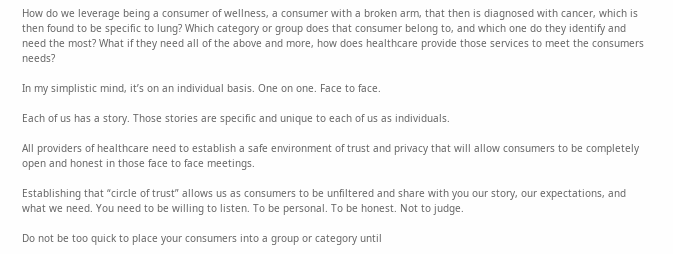How do we leverage being a consumer of wellness, a consumer with a broken arm, that then is diagnosed with cancer, which is then found to be specific to lung? Which category or group does that consumer belong to, and which one do they identify and need the most? What if they need all of the above and more, how does healthcare provide those services to meet the consumers needs?

In my simplistic mind, it’s on an individual basis. One on one. Face to face.

Each of us has a story. Those stories are specific and unique to each of us as individuals.

All providers of healthcare need to establish a safe environment of trust and privacy that will allow consumers to be completely open and honest in those face to face meetings.

Establishing that “circle of trust” allows us as consumers to be unfiltered and share with you our story, our expectations, and what we need. You need to be willing to listen. To be personal. To be honest. Not to judge.

Do not be too quick to place your consumers into a group or category until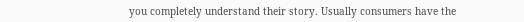you completely understand their story. Usually consumers have the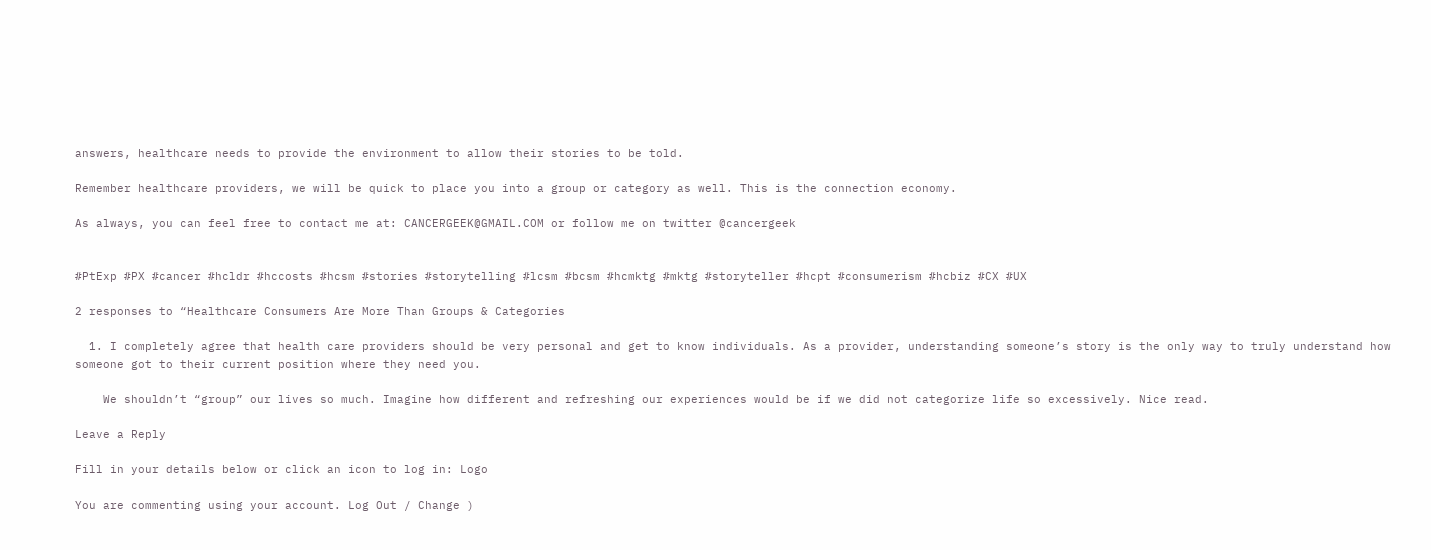answers, healthcare needs to provide the environment to allow their stories to be told.

Remember healthcare providers, we will be quick to place you into a group or category as well. This is the connection economy.

As always, you can feel free to contact me at: CANCERGEEK@GMAIL.COM or follow me on twitter @cancergeek


#PtExp #PX #cancer #hcldr #hccosts #hcsm #stories #storytelling #lcsm #bcsm #hcmktg #mktg #storyteller #hcpt #consumerism #hcbiz #CX #UX

2 responses to “Healthcare Consumers Are More Than Groups & Categories

  1. I completely agree that health care providers should be very personal and get to know individuals. As a provider, understanding someone’s story is the only way to truly understand how someone got to their current position where they need you.

    We shouldn’t “group” our lives so much. Imagine how different and refreshing our experiences would be if we did not categorize life so excessively. Nice read.

Leave a Reply

Fill in your details below or click an icon to log in: Logo

You are commenting using your account. Log Out / Change )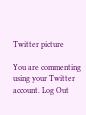Twitter picture

You are commenting using your Twitter account. Log Out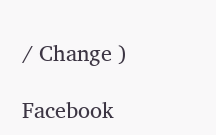/ Change )

Facebook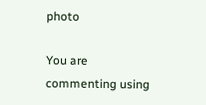photo

You are commenting using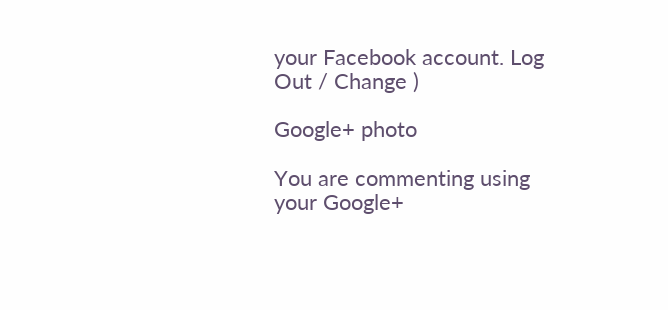your Facebook account. Log Out / Change )

Google+ photo

You are commenting using your Google+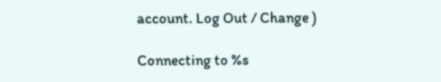account. Log Out / Change )

Connecting to %s